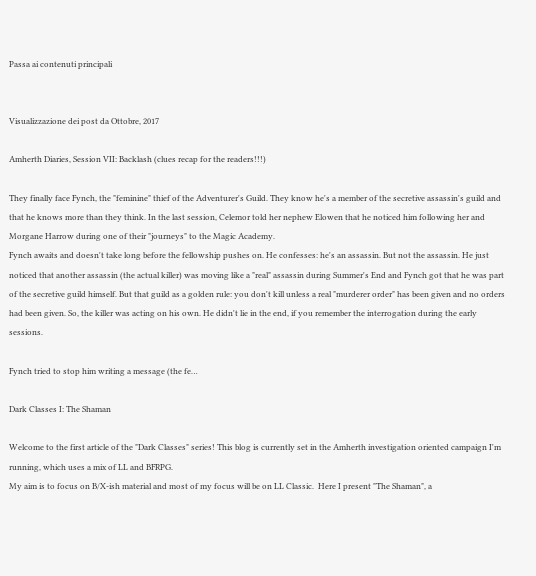Passa ai contenuti principali


Visualizzazione dei post da Ottobre, 2017

Amherth Diaries, Session VII: Backlash (clues recap for the readers!!!)

They finally face Fynch, the "feminine" thief of the Adventurer's Guild. They know he's a member of the secretive assassin's guild and that he knows more than they think. In the last session, Celemor told her nephew Elowen that he noticed him following her and Morgane Harrow during one of their "journeys" to the Magic Academy.
Fynch awaits and doesn't take long before the fellowship pushes on. He confesses: he's an assassin. But not the assassin. He just noticed that another assassin (the actual killer) was moving like a "real" assassin during Summer's End and Fynch got that he was part of the secretive guild himself. But that guild as a golden rule: you don't kill unless a real "murderer order" has been given and no orders had been given. So, the killer was acting on his own. He didn't lie in the end, if you remember the interrogation during the early sessions.

Fynch tried to stop him writing a message (the fe…

Dark Classes I: The Shaman

Welcome to the first article of the "Dark Classes" series! This blog is currently set in the Amherth investigation oriented campaign I'm running, which uses a mix of LL and BFRPG.
My aim is to focus on B/X-ish material and most of my focus will be on LL Classic.  Here I present "The Shaman", a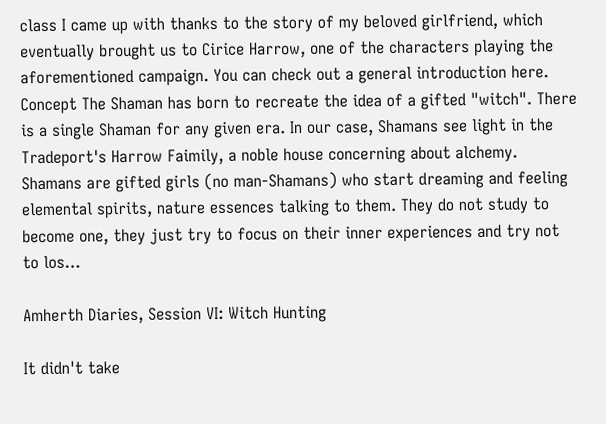class I came up with thanks to the story of my beloved girlfriend, which eventually brought us to Cirice Harrow, one of the characters playing the aforementioned campaign. You can check out a general introduction here. Concept The Shaman has born to recreate the idea of a gifted "witch". There is a single Shaman for any given era. In our case, Shamans see light in the Tradeport's Harrow Faimily, a noble house concerning about alchemy.  Shamans are gifted girls (no man-Shamans) who start dreaming and feeling elemental spirits, nature essences talking to them. They do not study to become one, they just try to focus on their inner experiences and try not to los…

Amherth Diaries, Session VI: Witch Hunting

It didn't take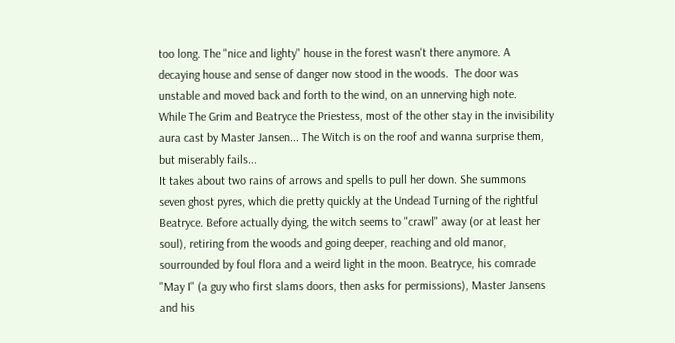too long. The "nice and lighty" house in the forest wasn't there anymore. A decaying house and sense of danger now stood in the woods.  The door was unstable and moved back and forth to the wind, on an unnerving high note.
While The Grim and Beatryce the Priestess, most of the other stay in the invisibility aura cast by Master Jansen... The Witch is on the roof and wanna surprise them, but miserably fails...
It takes about two rains of arrows and spells to pull her down. She summons seven ghost pyres, which die pretty quickly at the Undead Turning of the rightful Beatryce. Before actually dying, the witch seems to "crawl" away (or at least her soul), retiring from the woods and going deeper, reaching and old manor, sourrounded by foul flora and a weird light in the moon. Beatryce, his comrade "May I" (a guy who first slams doors, then asks for permissions), Master Jansens and his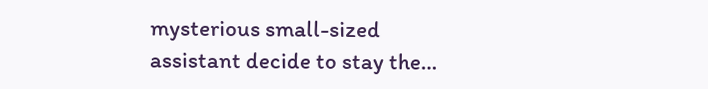mysterious small-sized assistant decide to stay the…